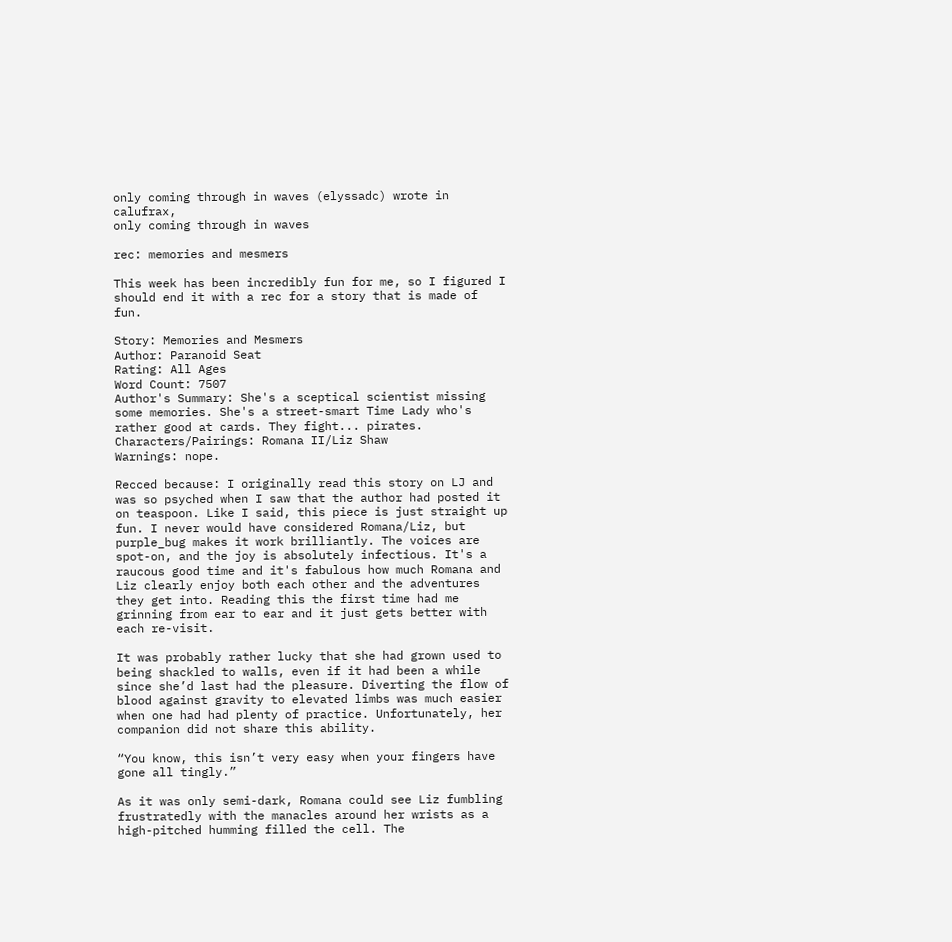only coming through in waves (elyssadc) wrote in calufrax,
only coming through in waves

rec: memories and mesmers

This week has been incredibly fun for me, so I figured I should end it with a rec for a story that is made of fun.

Story: Memories and Mesmers
Author: Paranoid Seat
Rating: All Ages
Word Count: 7507
Author's Summary: She's a sceptical scientist missing some memories. She's a street-smart Time Lady who's rather good at cards. They fight... pirates.
Characters/Pairings: Romana II/Liz Shaw
Warnings: nope.

Recced because: I originally read this story on LJ and was so psyched when I saw that the author had posted it on teaspoon. Like I said, this piece is just straight up fun. I never would have considered Romana/Liz, but purple_bug makes it work brilliantly. The voices are spot-on, and the joy is absolutely infectious. It's a raucous good time and it's fabulous how much Romana and Liz clearly enjoy both each other and the adventures they get into. Reading this the first time had me grinning from ear to ear and it just gets better with each re-visit.

It was probably rather lucky that she had grown used to being shackled to walls, even if it had been a while since she’d last had the pleasure. Diverting the flow of blood against gravity to elevated limbs was much easier when one had had plenty of practice. Unfortunately, her companion did not share this ability.

“You know, this isn’t very easy when your fingers have gone all tingly.”

As it was only semi-dark, Romana could see Liz fumbling frustratedly with the manacles around her wrists as a high-pitched humming filled the cell. The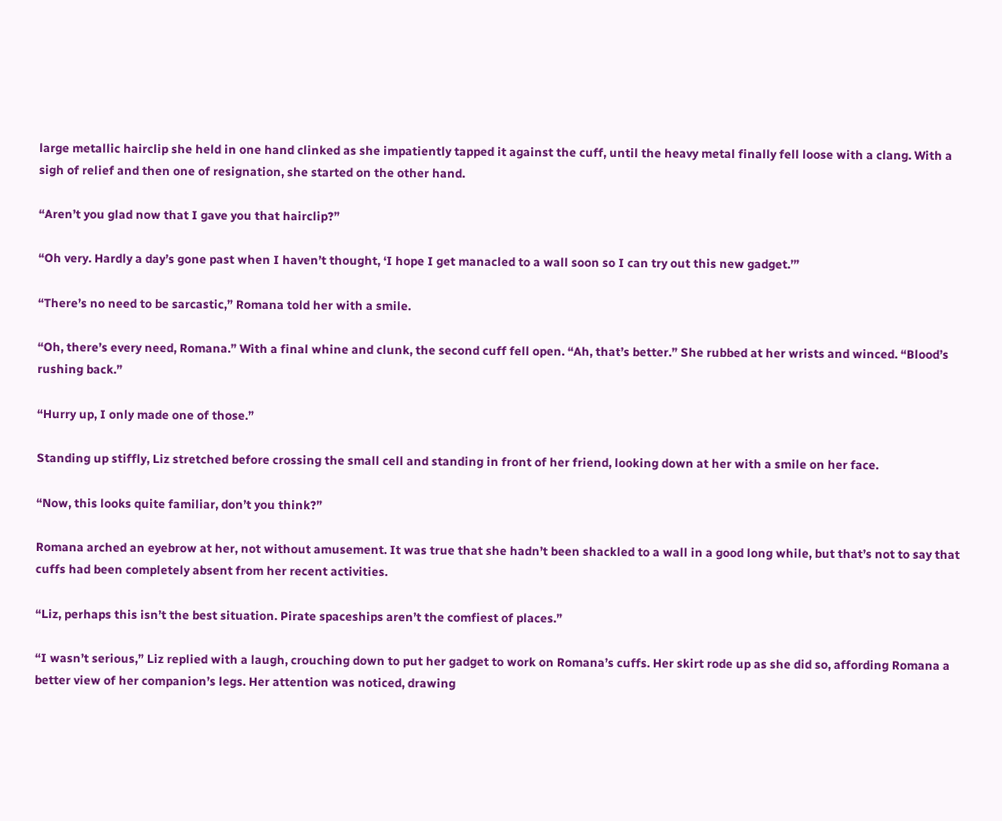large metallic hairclip she held in one hand clinked as she impatiently tapped it against the cuff, until the heavy metal finally fell loose with a clang. With a sigh of relief and then one of resignation, she started on the other hand.

“Aren’t you glad now that I gave you that hairclip?”

“Oh very. Hardly a day’s gone past when I haven’t thought, ‘I hope I get manacled to a wall soon so I can try out this new gadget.’”

“There’s no need to be sarcastic,” Romana told her with a smile.

“Oh, there’s every need, Romana.” With a final whine and clunk, the second cuff fell open. “Ah, that’s better.” She rubbed at her wrists and winced. “Blood’s rushing back.”

“Hurry up, I only made one of those.”

Standing up stiffly, Liz stretched before crossing the small cell and standing in front of her friend, looking down at her with a smile on her face.

“Now, this looks quite familiar, don’t you think?”

Romana arched an eyebrow at her, not without amusement. It was true that she hadn’t been shackled to a wall in a good long while, but that’s not to say that cuffs had been completely absent from her recent activities.

“Liz, perhaps this isn’t the best situation. Pirate spaceships aren’t the comfiest of places.”

“I wasn’t serious,” Liz replied with a laugh, crouching down to put her gadget to work on Romana’s cuffs. Her skirt rode up as she did so, affording Romana a better view of her companion’s legs. Her attention was noticed, drawing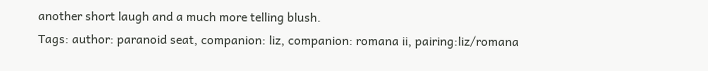another short laugh and a much more telling blush.
Tags: author: paranoid seat, companion: liz, companion: romana ii, pairing:liz/romana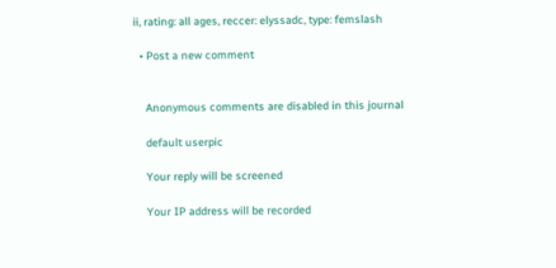ii, rating: all ages, reccer: elyssadc, type: femslash

  • Post a new comment


    Anonymous comments are disabled in this journal

    default userpic

    Your reply will be screened

    Your IP address will be recorded